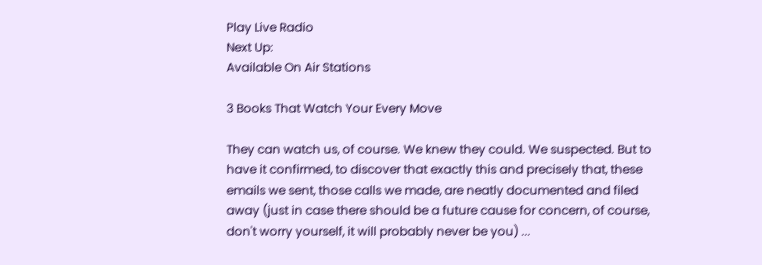Play Live Radio
Next Up:
Available On Air Stations

3 Books That Watch Your Every Move

They can watch us, of course. We knew they could. We suspected. But to have it confirmed, to discover that exactly this and precisely that, these emails we sent, those calls we made, are neatly documented and filed away (just in case there should be a future cause for concern, of course, don't worry yourself, it will probably never be you) ...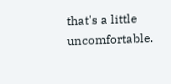that's a little uncomfortable.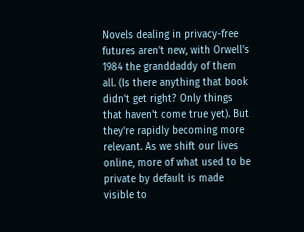Novels dealing in privacy-free futures aren't new, with Orwell's 1984 the granddaddy of them all. (Is there anything that book didn't get right? Only things that haven't come true yet). But they're rapidly becoming more relevant. As we shift our lives online, more of what used to be private by default is made visible to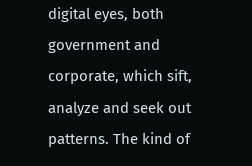digital eyes, both government and corporate, which sift, analyze and seek out patterns. The kind of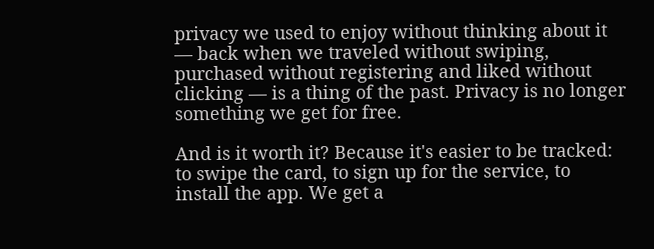privacy we used to enjoy without thinking about it — back when we traveled without swiping, purchased without registering and liked without clicking — is a thing of the past. Privacy is no longer something we get for free.

And is it worth it? Because it's easier to be tracked: to swipe the card, to sign up for the service, to install the app. We get a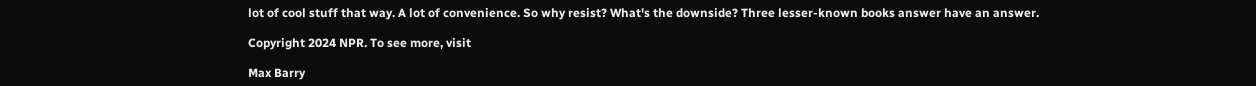lot of cool stuff that way. A lot of convenience. So why resist? What's the downside? Three lesser-known books answer have an answer.

Copyright 2024 NPR. To see more, visit

Max Barry